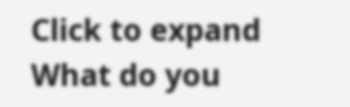Click to expand
What do you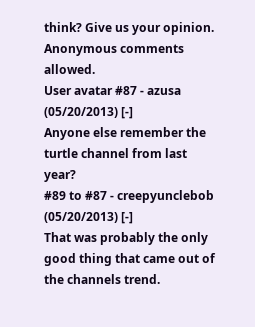think? Give us your opinion. Anonymous comments allowed.
User avatar #87 - azusa (05/20/2013) [-]
Anyone else remember the turtle channel from last year?
#89 to #87 - creepyunclebob (05/20/2013) [-]
That was probably the only good thing that came out of the channels trend.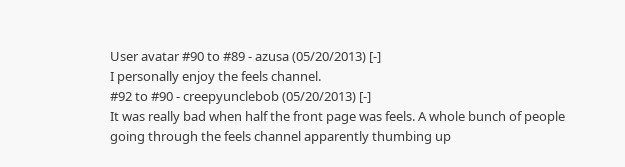User avatar #90 to #89 - azusa (05/20/2013) [-]
I personally enjoy the feels channel.
#92 to #90 - creepyunclebob (05/20/2013) [-]
It was really bad when half the front page was feels. A whole bunch of people going through the feels channel apparently thumbing up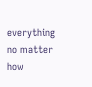everything no matter how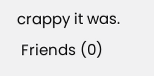crappy it was.
 Friends (0)